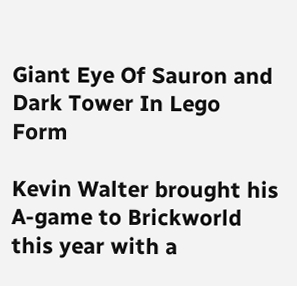Giant Eye Of Sauron and Dark Tower In Lego Form

Kevin Walter brought his A-game to Brickworld this year with a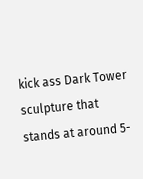kick ass Dark Tower sculpture that stands at around 5-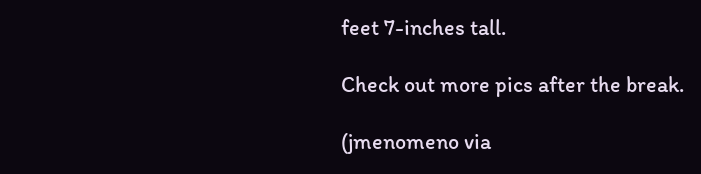feet 7-inches tall.

Check out more pics after the break.

(jmenomeno via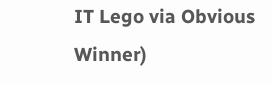IT Lego via Obvious Winner)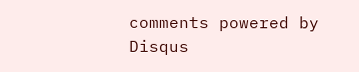comments powered by Disqus